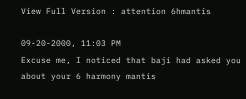View Full Version : attention 6hmantis

09-20-2000, 11:03 PM
Excuse me, I noticed that baji had asked you about your 6 harmony mantis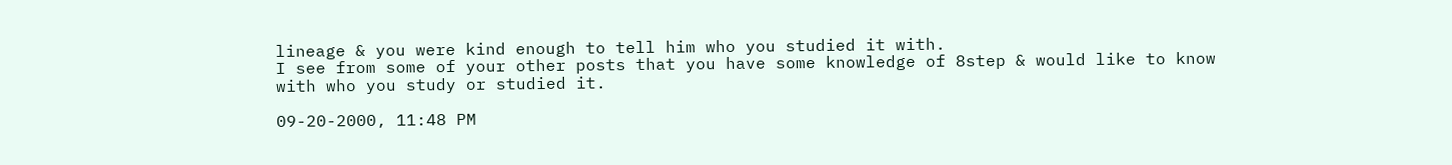lineage & you were kind enough to tell him who you studied it with.
I see from some of your other posts that you have some knowledge of 8step & would like to know with who you study or studied it.

09-20-2000, 11:48 PM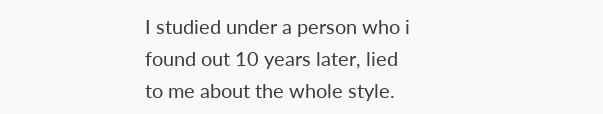I studied under a person who i found out 10 years later, lied to me about the whole style.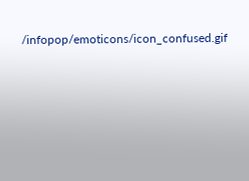/infopop/emoticons/icon_confused.gif